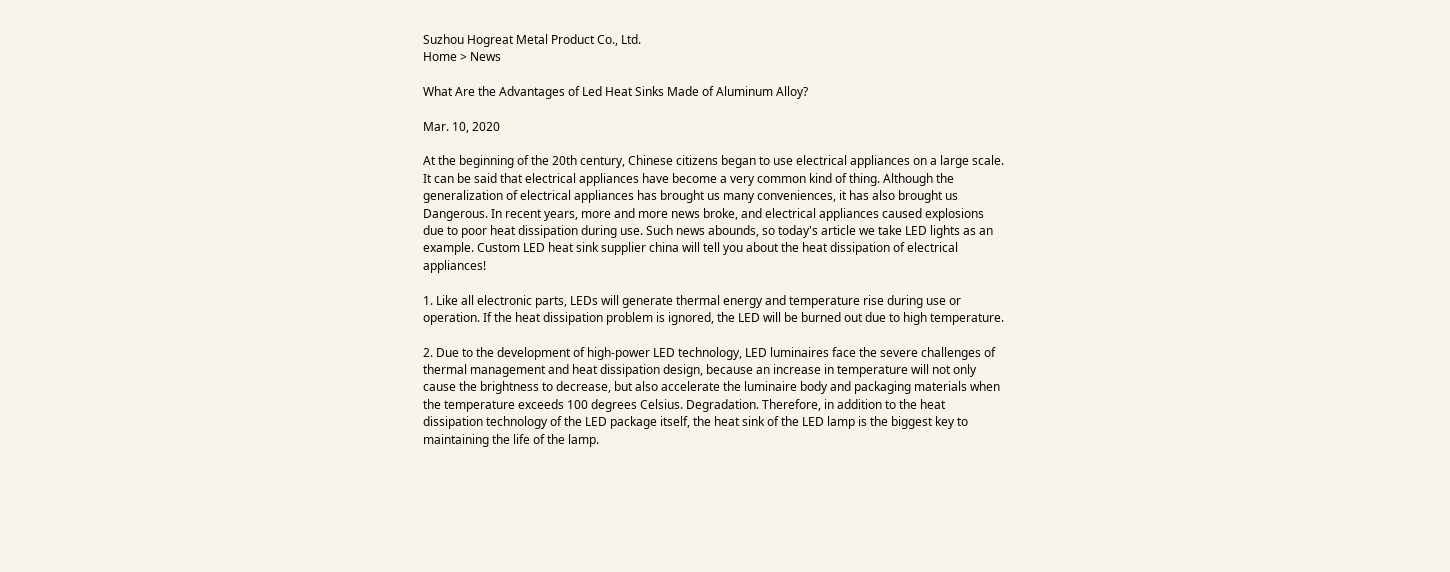Suzhou Hogreat Metal Product Co., Ltd.
Home > News

What Are the Advantages of Led Heat Sinks Made of Aluminum Alloy?

Mar. 10, 2020

At the beginning of the 20th century, Chinese citizens began to use electrical appliances on a large scale. It can be said that electrical appliances have become a very common kind of thing. Although the generalization of electrical appliances has brought us many conveniences, it has also brought us Dangerous. In recent years, more and more news broke, and electrical appliances caused explosions due to poor heat dissipation during use. Such news abounds, so today's article we take LED lights as an example. Custom LED heat sink supplier china will tell you about the heat dissipation of electrical appliances!

1. Like all electronic parts, LEDs will generate thermal energy and temperature rise during use or operation. If the heat dissipation problem is ignored, the LED will be burned out due to high temperature.

2. Due to the development of high-power LED technology, LED luminaires face the severe challenges of thermal management and heat dissipation design, because an increase in temperature will not only cause the brightness to decrease, but also accelerate the luminaire body and packaging materials when the temperature exceeds 100 degrees Celsius. Degradation. Therefore, in addition to the heat dissipation technology of the LED package itself, the heat sink of the LED lamp is the biggest key to maintaining the life of the lamp.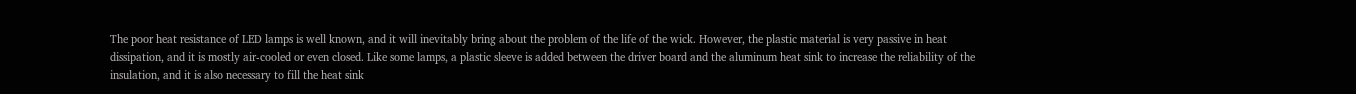The poor heat resistance of LED lamps is well known, and it will inevitably bring about the problem of the life of the wick. However, the plastic material is very passive in heat dissipation, and it is mostly air-cooled or even closed. Like some lamps, a plastic sleeve is added between the driver board and the aluminum heat sink to increase the reliability of the insulation, and it is also necessary to fill the heat sink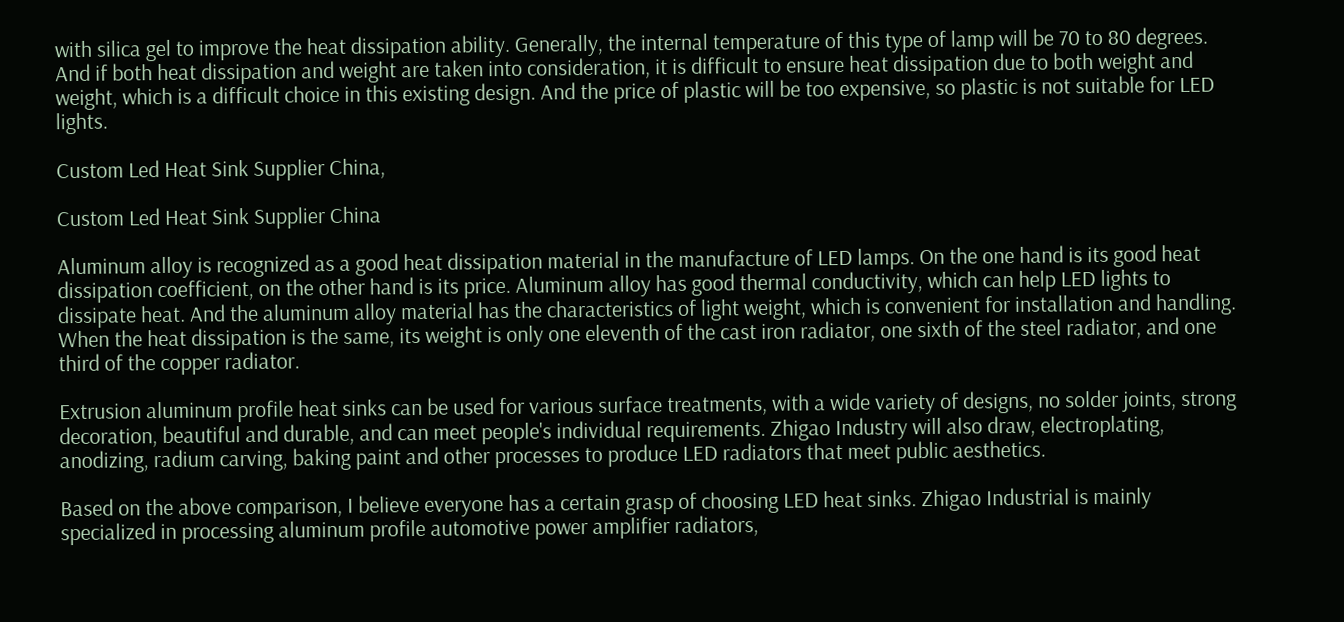with silica gel to improve the heat dissipation ability. Generally, the internal temperature of this type of lamp will be 70 to 80 degrees. And if both heat dissipation and weight are taken into consideration, it is difficult to ensure heat dissipation due to both weight and weight, which is a difficult choice in this existing design. And the price of plastic will be too expensive, so plastic is not suitable for LED lights.

Custom Led Heat Sink Supplier China,

Custom Led Heat Sink Supplier China

Aluminum alloy is recognized as a good heat dissipation material in the manufacture of LED lamps. On the one hand is its good heat dissipation coefficient, on the other hand is its price. Aluminum alloy has good thermal conductivity, which can help LED lights to dissipate heat. And the aluminum alloy material has the characteristics of light weight, which is convenient for installation and handling. When the heat dissipation is the same, its weight is only one eleventh of the cast iron radiator, one sixth of the steel radiator, and one third of the copper radiator.

Extrusion aluminum profile heat sinks can be used for various surface treatments, with a wide variety of designs, no solder joints, strong decoration, beautiful and durable, and can meet people's individual requirements. Zhigao Industry will also draw, electroplating, anodizing, radium carving, baking paint and other processes to produce LED radiators that meet public aesthetics.

Based on the above comparison, I believe everyone has a certain grasp of choosing LED heat sinks. Zhigao Industrial is mainly specialized in processing aluminum profile automotive power amplifier radiators,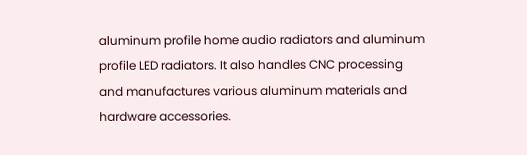aluminum profile home audio radiators and aluminum profile LED radiators. It also handles CNC processing and manufactures various aluminum materials and hardware accessories.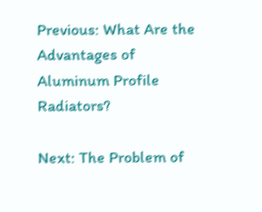Previous: What Are the Advantages of Aluminum Profile Radiators?

Next: The Problem of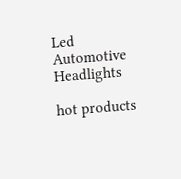Led Automotive Headlights

hot products